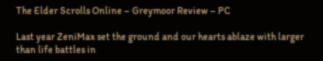The Elder Scrolls Online – Greymoor Review – PC

Last year ZeniMax set the ground and our hearts ablaze with larger than life battles in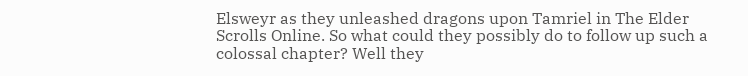Elsweyr as they unleashed dragons upon Tamriel in The Elder Scrolls Online. So what could they possibly do to follow up such a colossal chapter? Well they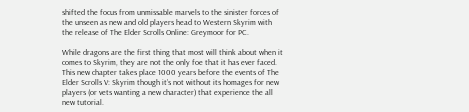shifted the focus from unmissable marvels to the sinister forces of the unseen as new and old players head to Western Skyrim with the release of The Elder Scrolls Online: Greymoor for PC.

While dragons are the first thing that most will think about when it comes to Skyrim, they are not the only foe that it has ever faced. This new chapter takes place 1000 years before the events of The Elder Scrolls V: Skyrim though it’s not without its homages for new players (or vets wanting a new character) that experience the all new tutorial.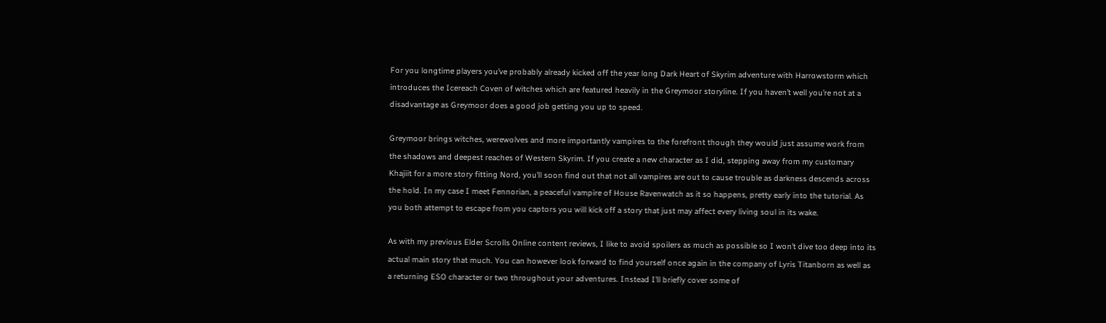For you longtime players you’ve probably already kicked off the year long Dark Heart of Skyrim adventure with Harrowstorm which introduces the Icereach Coven of witches which are featured heavily in the Greymoor storyline. If you haven’t well you’re not at a disadvantage as Greymoor does a good job getting you up to speed.

Greymoor brings witches, werewolves and more importantly vampires to the forefront though they would just assume work from the shadows and deepest reaches of Western Skyrim. If you create a new character as I did, stepping away from my customary Khajiit for a more story fitting Nord, you’ll soon find out that not all vampires are out to cause trouble as darkness descends across the hold. In my case I meet Fennorian, a peaceful vampire of House Ravenwatch as it so happens, pretty early into the tutorial. As you both attempt to escape from you captors you will kick off a story that just may affect every living soul in its wake.

As with my previous Elder Scrolls Online content reviews, I like to avoid spoilers as much as possible so I won’t dive too deep into its actual main story that much. You can however look forward to find yourself once again in the company of Lyris Titanborn as well as a returning ESO character or two throughout your adventures. Instead I’ll briefly cover some of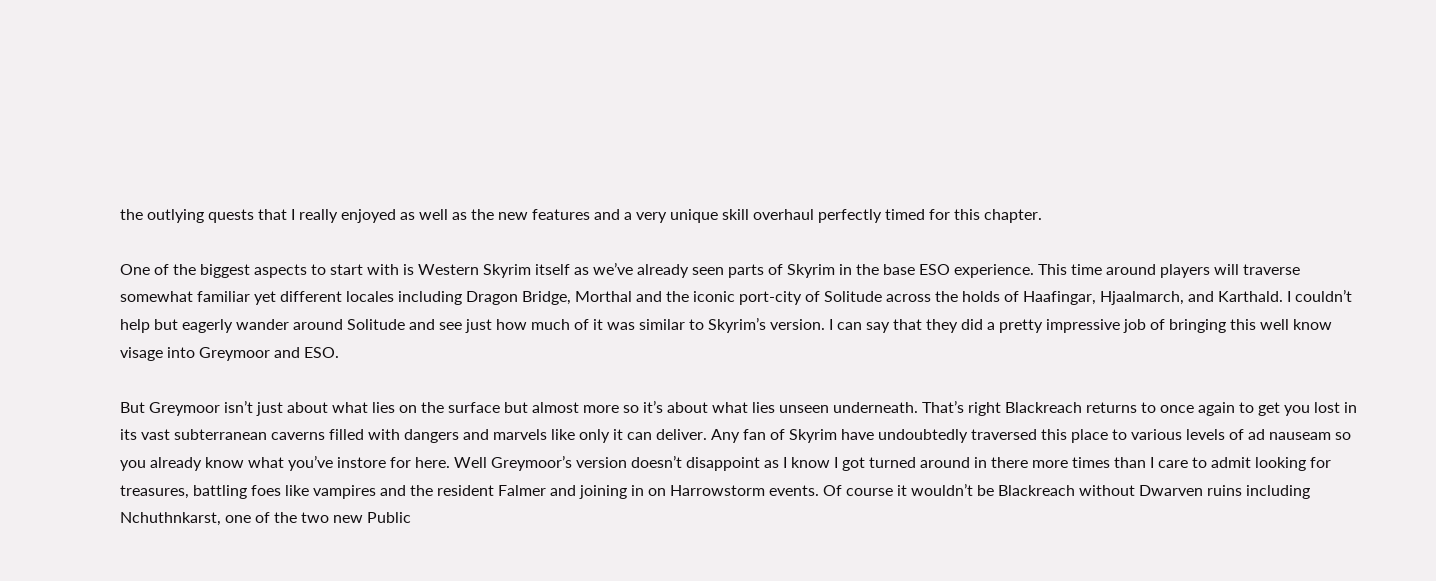the outlying quests that I really enjoyed as well as the new features and a very unique skill overhaul perfectly timed for this chapter.

One of the biggest aspects to start with is Western Skyrim itself as we’ve already seen parts of Skyrim in the base ESO experience. This time around players will traverse somewhat familiar yet different locales including Dragon Bridge, Morthal and the iconic port-city of Solitude across the holds of Haafingar, Hjaalmarch, and Karthald. I couldn’t help but eagerly wander around Solitude and see just how much of it was similar to Skyrim’s version. I can say that they did a pretty impressive job of bringing this well know visage into Greymoor and ESO.

But Greymoor isn’t just about what lies on the surface but almost more so it’s about what lies unseen underneath. That’s right Blackreach returns to once again to get you lost in its vast subterranean caverns filled with dangers and marvels like only it can deliver. Any fan of Skyrim have undoubtedly traversed this place to various levels of ad nauseam so you already know what you’ve instore for here. Well Greymoor’s version doesn’t disappoint as I know I got turned around in there more times than I care to admit looking for treasures, battling foes like vampires and the resident Falmer and joining in on Harrowstorm events. Of course it wouldn’t be Blackreach without Dwarven ruins including Nchuthnkarst, one of the two new Public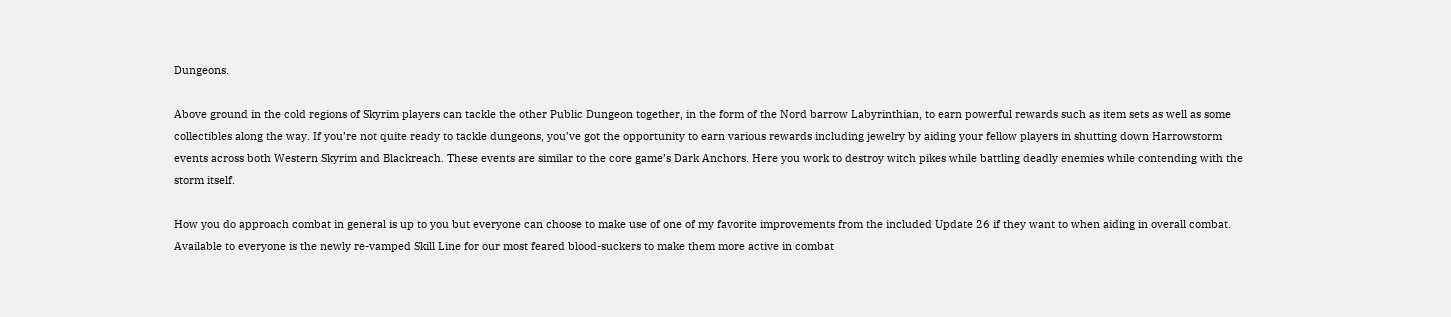Dungeons.

Above ground in the cold regions of Skyrim players can tackle the other Public Dungeon together, in the form of the Nord barrow Labyrinthian, to earn powerful rewards such as item sets as well as some collectibles along the way. If you’re not quite ready to tackle dungeons, you’ve got the opportunity to earn various rewards including jewelry by aiding your fellow players in shutting down Harrowstorm events across both Western Skyrim and Blackreach. These events are similar to the core game’s Dark Anchors. Here you work to destroy witch pikes while battling deadly enemies while contending with the storm itself.

How you do approach combat in general is up to you but everyone can choose to make use of one of my favorite improvements from the included Update 26 if they want to when aiding in overall combat. Available to everyone is the newly re-vamped Skill Line for our most feared blood-suckers to make them more active in combat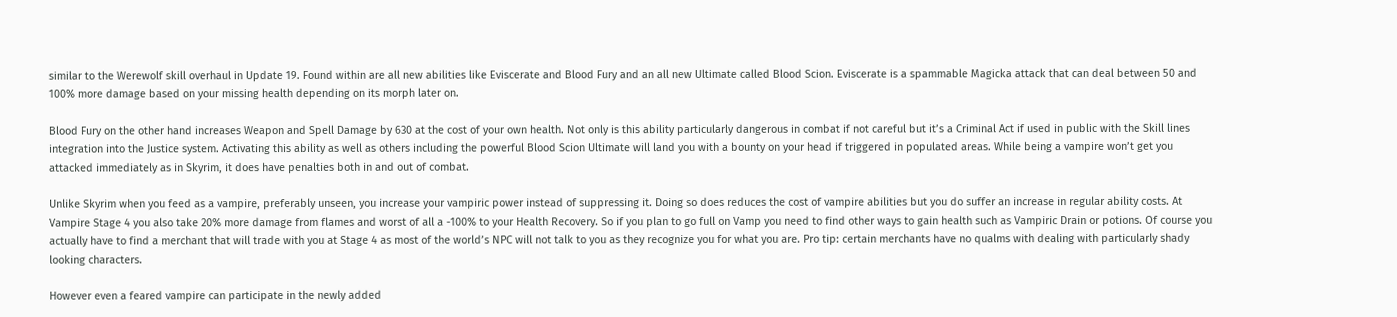similar to the Werewolf skill overhaul in Update 19. Found within are all new abilities like Eviscerate and Blood Fury and an all new Ultimate called Blood Scion. Eviscerate is a spammable Magicka attack that can deal between 50 and 100% more damage based on your missing health depending on its morph later on.

Blood Fury on the other hand increases Weapon and Spell Damage by 630 at the cost of your own health. Not only is this ability particularly dangerous in combat if not careful but it’s a Criminal Act if used in public with the Skill lines integration into the Justice system. Activating this ability as well as others including the powerful Blood Scion Ultimate will land you with a bounty on your head if triggered in populated areas. While being a vampire won’t get you attacked immediately as in Skyrim, it does have penalties both in and out of combat.

Unlike Skyrim when you feed as a vampire, preferably unseen, you increase your vampiric power instead of suppressing it. Doing so does reduces the cost of vampire abilities but you do suffer an increase in regular ability costs. At Vampire Stage 4 you also take 20% more damage from flames and worst of all a -100% to your Health Recovery. So if you plan to go full on Vamp you need to find other ways to gain health such as Vampiric Drain or potions. Of course you actually have to find a merchant that will trade with you at Stage 4 as most of the world’s NPC will not talk to you as they recognize you for what you are. Pro tip: certain merchants have no qualms with dealing with particularly shady looking characters.

However even a feared vampire can participate in the newly added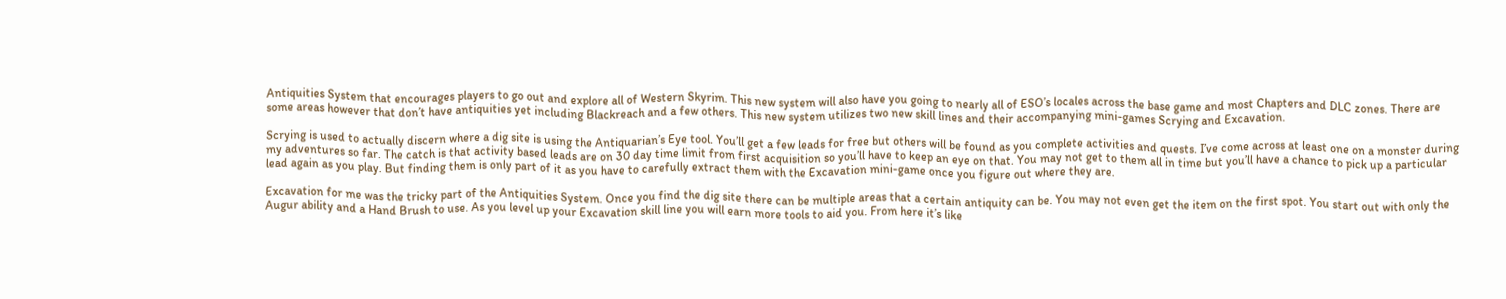Antiquities System that encourages players to go out and explore all of Western Skyrim. This new system will also have you going to nearly all of ESO’s locales across the base game and most Chapters and DLC zones. There are some areas however that don’t have antiquities yet including Blackreach and a few others. This new system utilizes two new skill lines and their accompanying mini-games Scrying and Excavation.

Scrying is used to actually discern where a dig site is using the Antiquarian’s Eye tool. You’ll get a few leads for free but others will be found as you complete activities and quests. I’ve come across at least one on a monster during my adventures so far. The catch is that activity based leads are on 30 day time limit from first acquisition so you’ll have to keep an eye on that. You may not get to them all in time but you’ll have a chance to pick up a particular lead again as you play. But finding them is only part of it as you have to carefully extract them with the Excavation mini-game once you figure out where they are.

Excavation for me was the tricky part of the Antiquities System. Once you find the dig site there can be multiple areas that a certain antiquity can be. You may not even get the item on the first spot. You start out with only the Augur ability and a Hand Brush to use. As you level up your Excavation skill line you will earn more tools to aid you. From here it’s like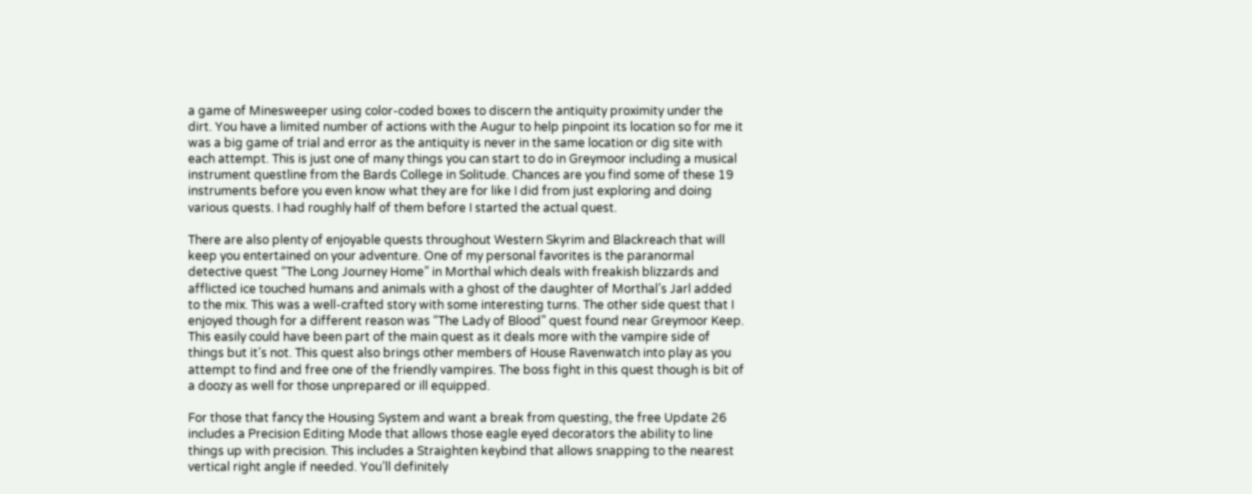a game of Minesweeper using color-coded boxes to discern the antiquity proximity under the dirt. You have a limited number of actions with the Augur to help pinpoint its location so for me it was a big game of trial and error as the antiquity is never in the same location or dig site with each attempt. This is just one of many things you can start to do in Greymoor including a musical instrument questline from the Bards College in Solitude. Chances are you find some of these 19 instruments before you even know what they are for like I did from just exploring and doing various quests. I had roughly half of them before I started the actual quest.

There are also plenty of enjoyable quests throughout Western Skyrim and Blackreach that will keep you entertained on your adventure. One of my personal favorites is the paranormal detective quest “The Long Journey Home” in Morthal which deals with freakish blizzards and afflicted ice touched humans and animals with a ghost of the daughter of Morthal’s Jarl added to the mix. This was a well-crafted story with some interesting turns. The other side quest that I enjoyed though for a different reason was “The Lady of Blood” quest found near Greymoor Keep. This easily could have been part of the main quest as it deals more with the vampire side of things but it’s not. This quest also brings other members of House Ravenwatch into play as you attempt to find and free one of the friendly vampires. The boss fight in this quest though is bit of a doozy as well for those unprepared or ill equipped.

For those that fancy the Housing System and want a break from questing, the free Update 26 includes a Precision Editing Mode that allows those eagle eyed decorators the ability to line things up with precision. This includes a Straighten keybind that allows snapping to the nearest vertical right angle if needed. You’ll definitely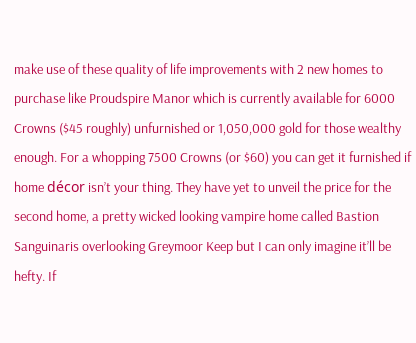make use of these quality of life improvements with 2 new homes to purchase like Proudspire Manor which is currently available for 6000 Crowns ($45 roughly) unfurnished or 1,050,000 gold for those wealthy enough. For a whopping 7500 Crowns (or $60) you can get it furnished if home décor isn’t your thing. They have yet to unveil the price for the second home, a pretty wicked looking vampire home called Bastion Sanguinaris overlooking Greymoor Keep but I can only imagine it’ll be hefty. If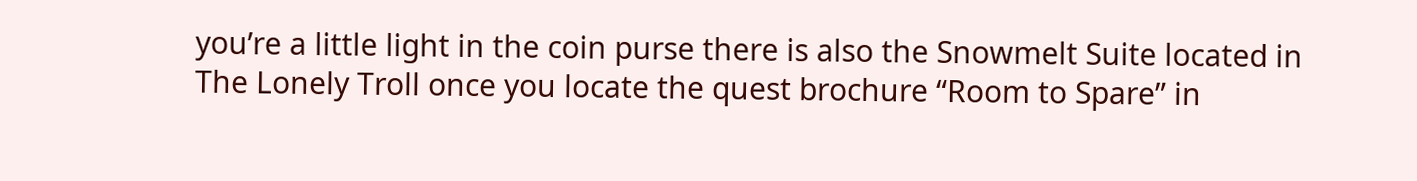you’re a little light in the coin purse there is also the Snowmelt Suite located in The Lonely Troll once you locate the quest brochure “Room to Spare” in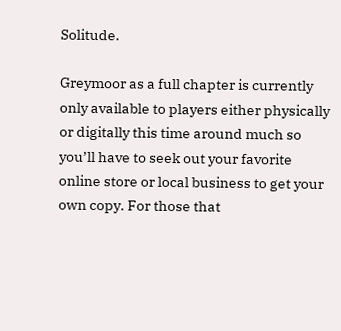Solitude.

Greymoor as a full chapter is currently only available to players either physically or digitally this time around much so you’ll have to seek out your favorite online store or local business to get your own copy. For those that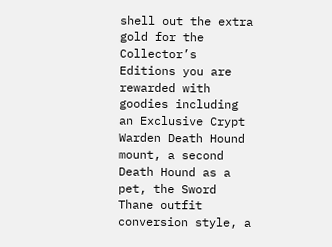shell out the extra gold for the Collector’s Editions you are rewarded with goodies including an Exclusive Crypt Warden Death Hound mount, a second Death Hound as a pet, the Sword Thane outfit conversion style, a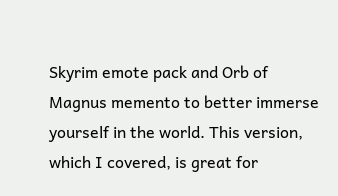Skyrim emote pack and Orb of Magnus memento to better immerse yourself in the world. This version, which I covered, is great for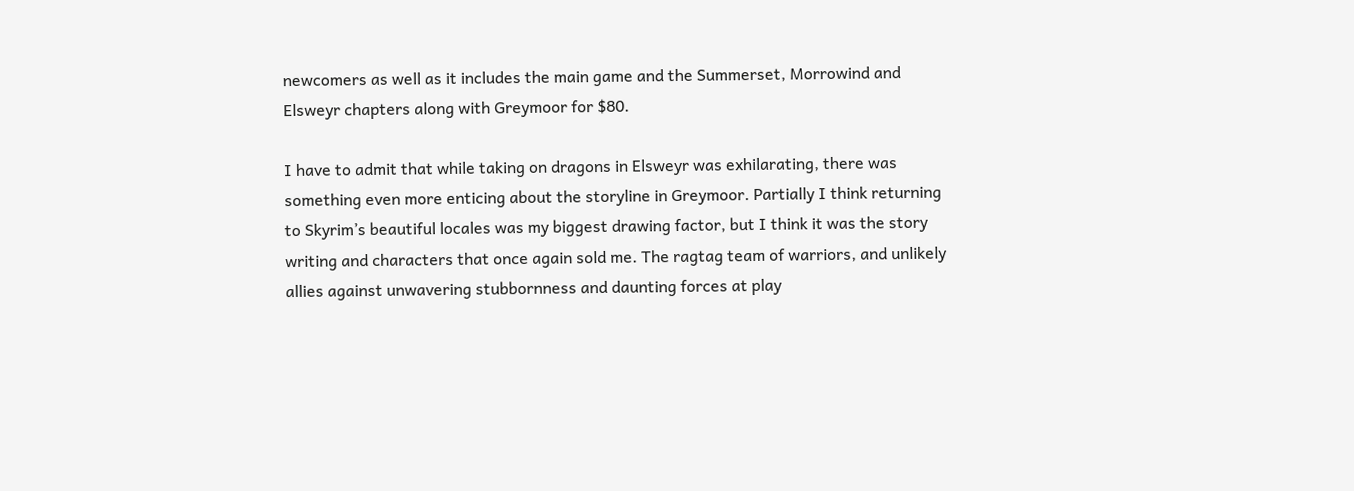newcomers as well as it includes the main game and the Summerset, Morrowind and Elsweyr chapters along with Greymoor for $80.

I have to admit that while taking on dragons in Elsweyr was exhilarating, there was something even more enticing about the storyline in Greymoor. Partially I think returning to Skyrim’s beautiful locales was my biggest drawing factor, but I think it was the story writing and characters that once again sold me. The ragtag team of warriors, and unlikely allies against unwavering stubbornness and daunting forces at play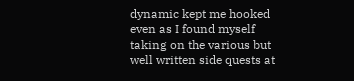dynamic kept me hooked even as I found myself taking on the various but well written side quests at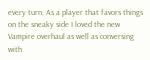every turn. As a player that favors things on the sneaky side I loved the new Vampire overhaul as well as conversing with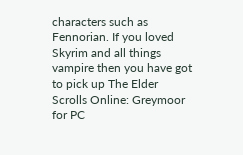characters such as Fennorian. If you loved Skyrim and all things vampire then you have got to pick up The Elder Scrolls Online: Greymoor for PC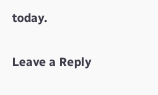today.

Leave a Reply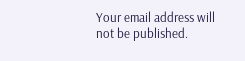Your email address will not be published.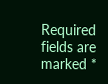Required fields are marked *